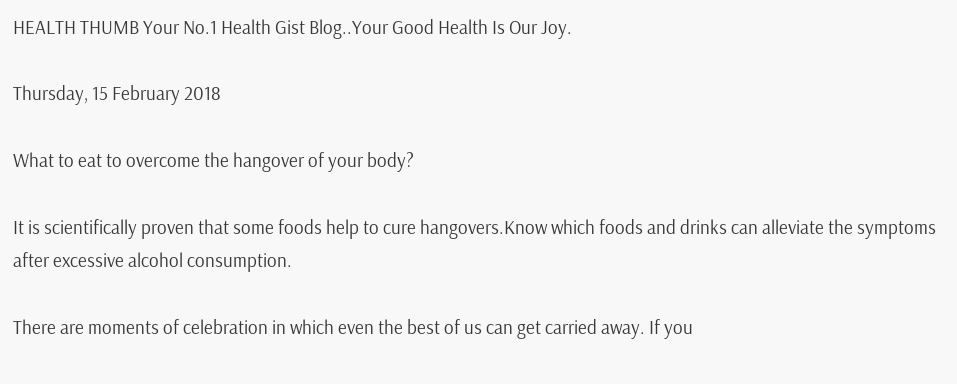HEALTH THUMB Your No.1 Health Gist Blog..Your Good Health Is Our Joy.

Thursday, 15 February 2018

What to eat to overcome the hangover of your body?

It is scientifically proven that some foods help to cure hangovers.Know which foods and drinks can alleviate the symptoms after excessive alcohol consumption.

There are moments of celebration in which even the best of us can get carried away. If you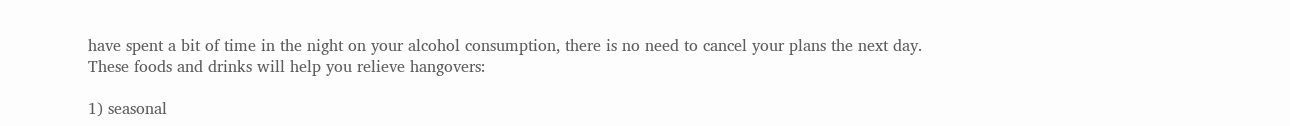have spent a bit of time in the night on your alcohol consumption, there is no need to cancel your plans the next day. These foods and drinks will help you relieve hangovers:

1) seasonal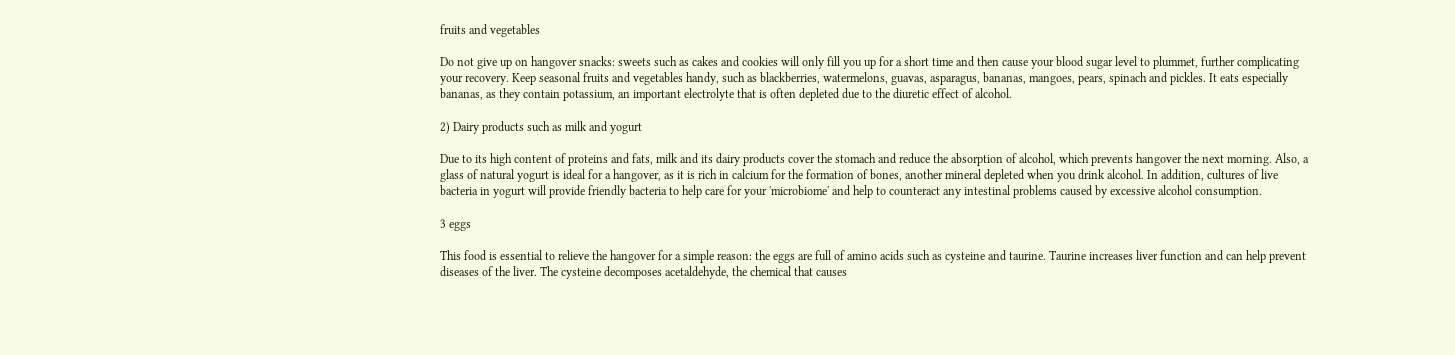fruits and vegetables

Do not give up on hangover snacks: sweets such as cakes and cookies will only fill you up for a short time and then cause your blood sugar level to plummet, further complicating your recovery. Keep seasonal fruits and vegetables handy, such as blackberries, watermelons, guavas, asparagus, bananas, mangoes, pears, spinach and pickles. It eats especially bananas, as they contain potassium, an important electrolyte that is often depleted due to the diuretic effect of alcohol.

2) Dairy products such as milk and yogurt

Due to its high content of proteins and fats, milk and its dairy products cover the stomach and reduce the absorption of alcohol, which prevents hangover the next morning. Also, a glass of natural yogurt is ideal for a hangover, as it is rich in calcium for the formation of bones, another mineral depleted when you drink alcohol. In addition, cultures of live bacteria in yogurt will provide friendly bacteria to help care for your 'microbiome' and help to counteract any intestinal problems caused by excessive alcohol consumption.

3 eggs

This food is essential to relieve the hangover for a simple reason: the eggs are full of amino acids such as cysteine and taurine. Taurine increases liver function and can help prevent diseases of the liver. The cysteine decomposes acetaldehyde, the chemical that causes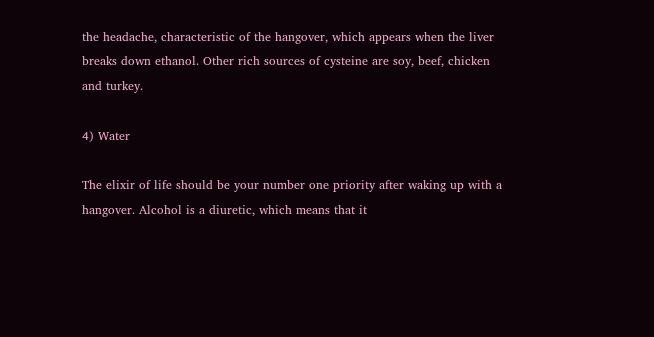the headache, characteristic of the hangover, which appears when the liver breaks down ethanol. Other rich sources of cysteine are soy, beef, chicken and turkey.

4) Water

The elixir of life should be your number one priority after waking up with a hangover. Alcohol is a diuretic, which means that it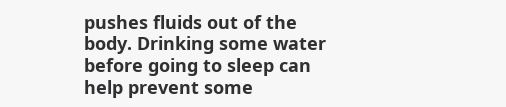pushes fluids out of the body. Drinking some water before going to sleep can help prevent some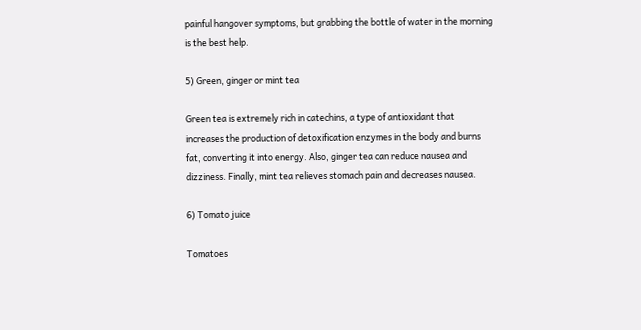painful hangover symptoms, but grabbing the bottle of water in the morning is the best help.

5) Green, ginger or mint tea

Green tea is extremely rich in catechins, a type of antioxidant that increases the production of detoxification enzymes in the body and burns fat, converting it into energy. Also, ginger tea can reduce nausea and dizziness. Finally, mint tea relieves stomach pain and decreases nausea.

6) Tomato juice

Tomatoes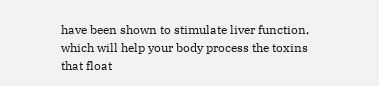have been shown to stimulate liver function, which will help your body process the toxins that float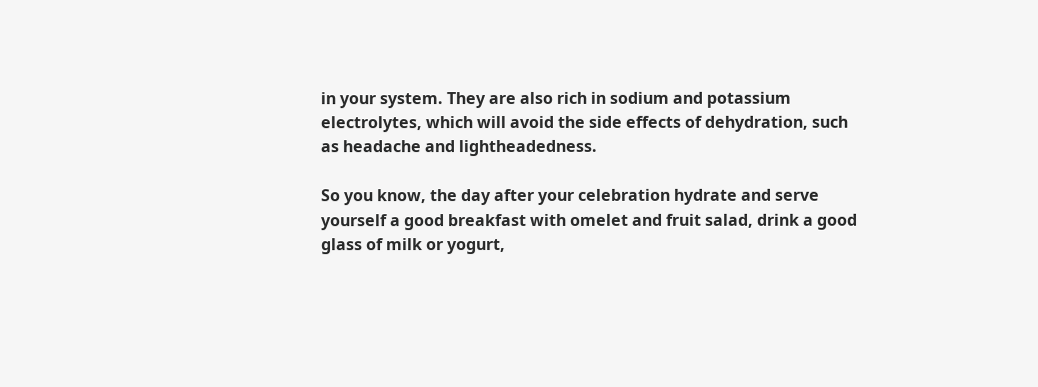in your system. They are also rich in sodium and potassium electrolytes, which will avoid the side effects of dehydration, such as headache and lightheadedness.

So you know, the day after your celebration hydrate and serve yourself a good breakfast with omelet and fruit salad, drink a good glass of milk or yogurt,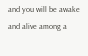and you will be awake and alive among a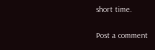short time.


Post a comment